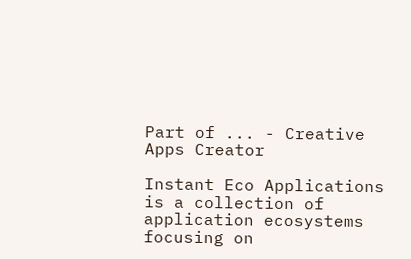Part of ... - Creative Apps Creator

Instant Eco Applications is a collection of application ecosystems focusing on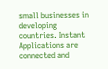small businesses in developing countries. Instant Applications are connected and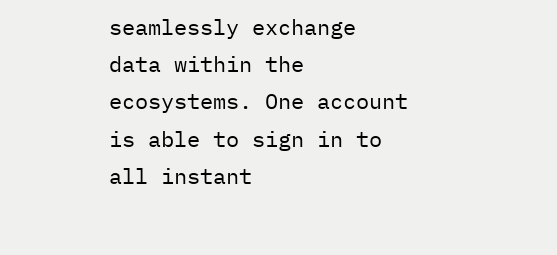seamlessly exchange data within the ecosystems. One account is able to sign in to all instant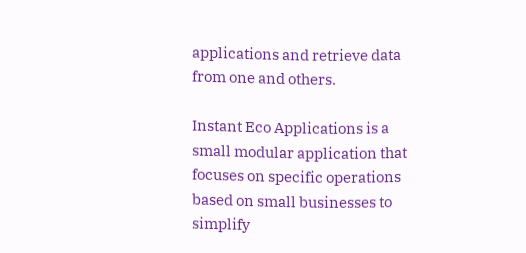applications and retrieve data from one and others.

Instant Eco Applications is a small modular application that focuses on specific operations based on small businesses to simplify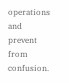operations and prevent from confusion.